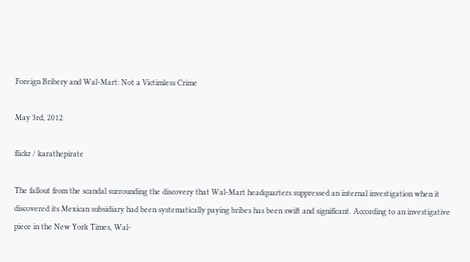Foreign Bribery and Wal-Mart: Not a Victimless Crime

May 3rd, 2012

flickr / karathepirate

The fallout from the scandal surrounding the discovery that Wal-Mart headquarters suppressed an internal investigation when it discovered its Mexican subsidiary had been systematically paying bribes has been swift and significant. According to an investigative piece in the New York Times, Wal-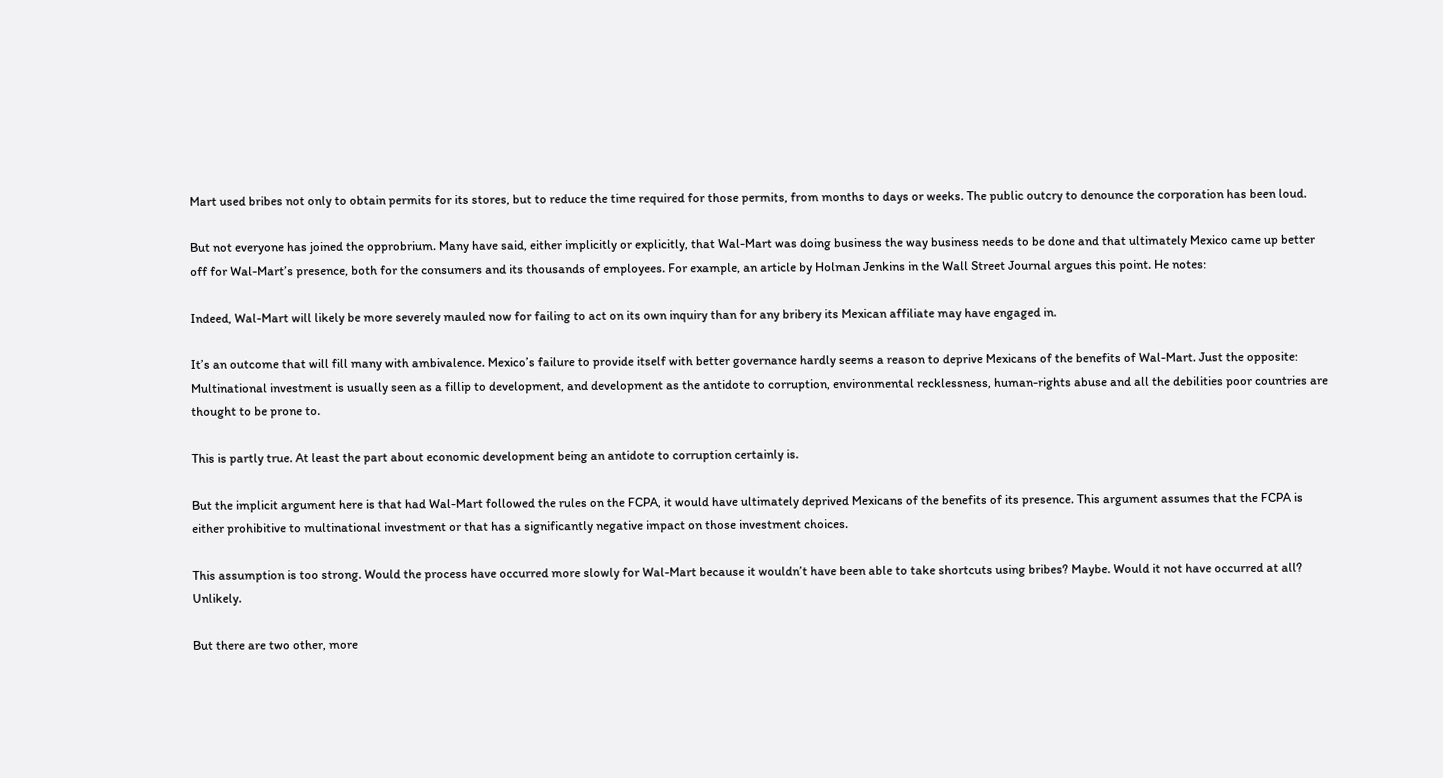Mart used bribes not only to obtain permits for its stores, but to reduce the time required for those permits, from months to days or weeks. The public outcry to denounce the corporation has been loud.

But not everyone has joined the opprobrium. Many have said, either implicitly or explicitly, that Wal-Mart was doing business the way business needs to be done and that ultimately Mexico came up better off for Wal-Mart’s presence, both for the consumers and its thousands of employees. For example, an article by Holman Jenkins in the Wall Street Journal argues this point. He notes:

Indeed, Wal-Mart will likely be more severely mauled now for failing to act on its own inquiry than for any bribery its Mexican affiliate may have engaged in.

It’s an outcome that will fill many with ambivalence. Mexico’s failure to provide itself with better governance hardly seems a reason to deprive Mexicans of the benefits of Wal-Mart. Just the opposite: Multinational investment is usually seen as a fillip to development, and development as the antidote to corruption, environmental recklessness, human-rights abuse and all the debilities poor countries are thought to be prone to.

This is partly true. At least the part about economic development being an antidote to corruption certainly is.

But the implicit argument here is that had Wal-Mart followed the rules on the FCPA, it would have ultimately deprived Mexicans of the benefits of its presence. This argument assumes that the FCPA is either prohibitive to multinational investment or that has a significantly negative impact on those investment choices.

This assumption is too strong. Would the process have occurred more slowly for Wal-Mart because it wouldn’t have been able to take shortcuts using bribes? Maybe. Would it not have occurred at all? Unlikely.

But there are two other, more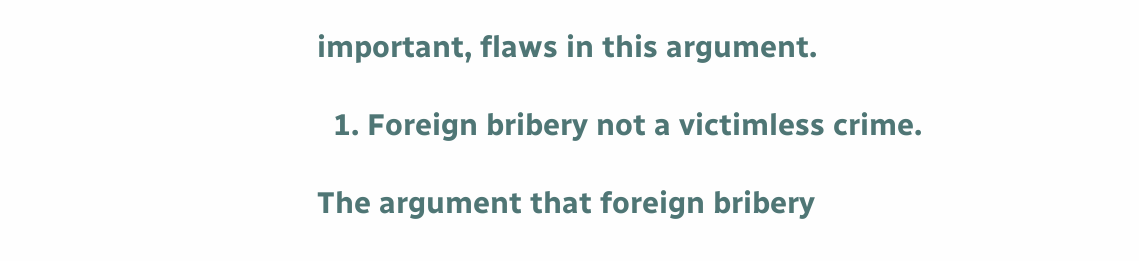important, flaws in this argument.

  1. Foreign bribery not a victimless crime.

The argument that foreign bribery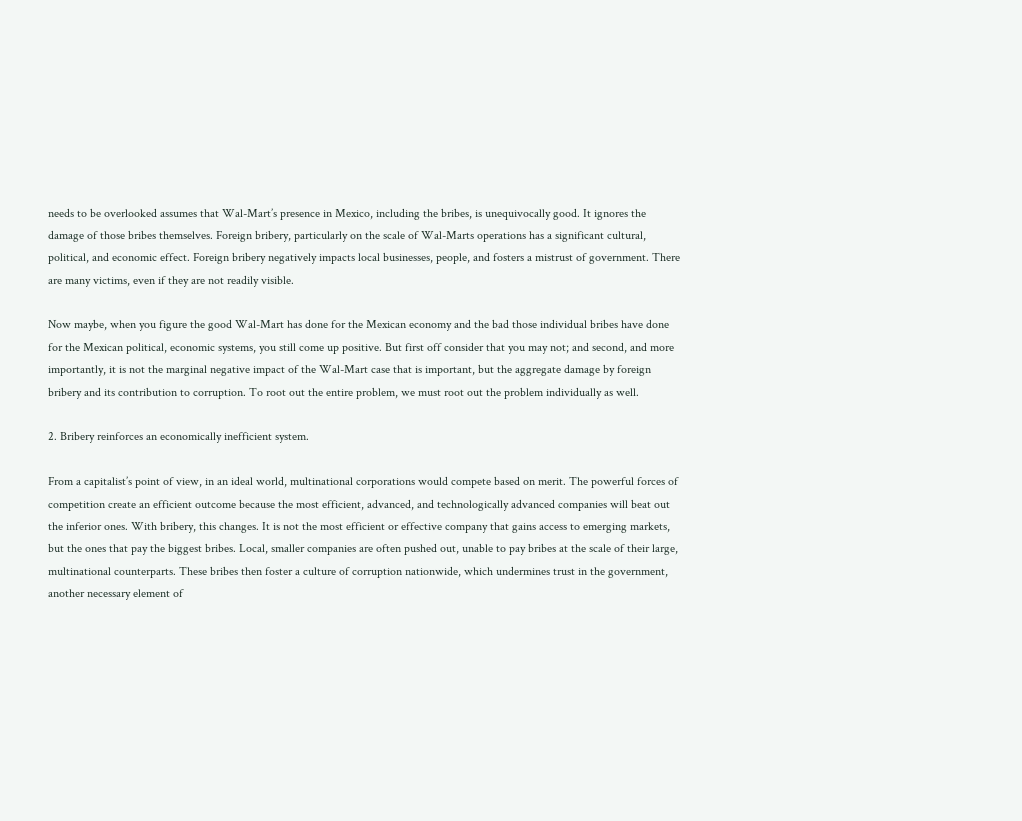needs to be overlooked assumes that Wal-Mart’s presence in Mexico, including the bribes, is unequivocally good. It ignores the damage of those bribes themselves. Foreign bribery, particularly on the scale of Wal-Marts operations has a significant cultural, political, and economic effect. Foreign bribery negatively impacts local businesses, people, and fosters a mistrust of government. There are many victims, even if they are not readily visible.

Now maybe, when you figure the good Wal-Mart has done for the Mexican economy and the bad those individual bribes have done for the Mexican political, economic systems, you still come up positive. But first off consider that you may not; and second, and more importantly, it is not the marginal negative impact of the Wal-Mart case that is important, but the aggregate damage by foreign bribery and its contribution to corruption. To root out the entire problem, we must root out the problem individually as well.

2. Bribery reinforces an economically inefficient system.

From a capitalist’s point of view, in an ideal world, multinational corporations would compete based on merit. The powerful forces of competition create an efficient outcome because the most efficient, advanced, and technologically advanced companies will beat out the inferior ones. With bribery, this changes. It is not the most efficient or effective company that gains access to emerging markets, but the ones that pay the biggest bribes. Local, smaller companies are often pushed out, unable to pay bribes at the scale of their large, multinational counterparts. These bribes then foster a culture of corruption nationwide, which undermines trust in the government, another necessary element of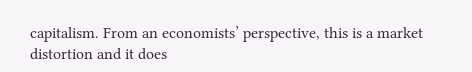capitalism. From an economists’ perspective, this is a market distortion and it does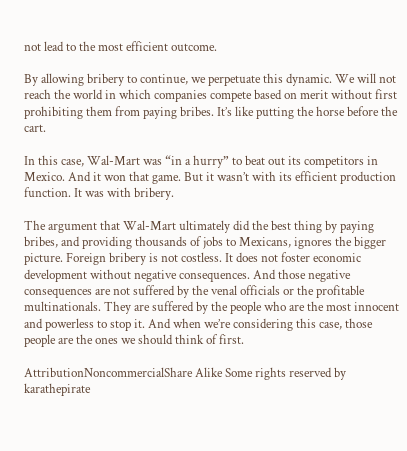not lead to the most efficient outcome.

By allowing bribery to continue, we perpetuate this dynamic. We will not reach the world in which companies compete based on merit without first prohibiting them from paying bribes. It’s like putting the horse before the cart.

In this case, Wal-Mart was “in a hurry” to beat out its competitors in Mexico. And it won that game. But it wasn’t with its efficient production function. It was with bribery.

The argument that Wal-Mart ultimately did the best thing by paying bribes, and providing thousands of jobs to Mexicans, ignores the bigger picture. Foreign bribery is not costless. It does not foster economic development without negative consequences. And those negative consequences are not suffered by the venal officials or the profitable multinationals. They are suffered by the people who are the most innocent and powerless to stop it. And when we’re considering this case, those people are the ones we should think of first.

AttributionNoncommercialShare Alike Some rights reserved by karathepirate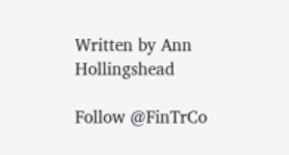Written by Ann Hollingshead

Follow @FinTrCo